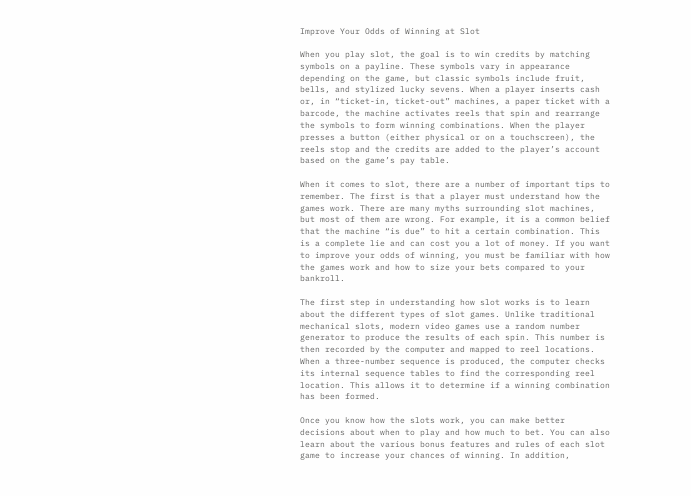Improve Your Odds of Winning at Slot

When you play slot, the goal is to win credits by matching symbols on a payline. These symbols vary in appearance depending on the game, but classic symbols include fruit, bells, and stylized lucky sevens. When a player inserts cash or, in “ticket-in, ticket-out” machines, a paper ticket with a barcode, the machine activates reels that spin and rearrange the symbols to form winning combinations. When the player presses a button (either physical or on a touchscreen), the reels stop and the credits are added to the player’s account based on the game’s pay table.

When it comes to slot, there are a number of important tips to remember. The first is that a player must understand how the games work. There are many myths surrounding slot machines, but most of them are wrong. For example, it is a common belief that the machine “is due” to hit a certain combination. This is a complete lie and can cost you a lot of money. If you want to improve your odds of winning, you must be familiar with how the games work and how to size your bets compared to your bankroll.

The first step in understanding how slot works is to learn about the different types of slot games. Unlike traditional mechanical slots, modern video games use a random number generator to produce the results of each spin. This number is then recorded by the computer and mapped to reel locations. When a three-number sequence is produced, the computer checks its internal sequence tables to find the corresponding reel location. This allows it to determine if a winning combination has been formed.

Once you know how the slots work, you can make better decisions about when to play and how much to bet. You can also learn about the various bonus features and rules of each slot game to increase your chances of winning. In addition,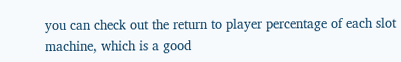you can check out the return to player percentage of each slot machine, which is a good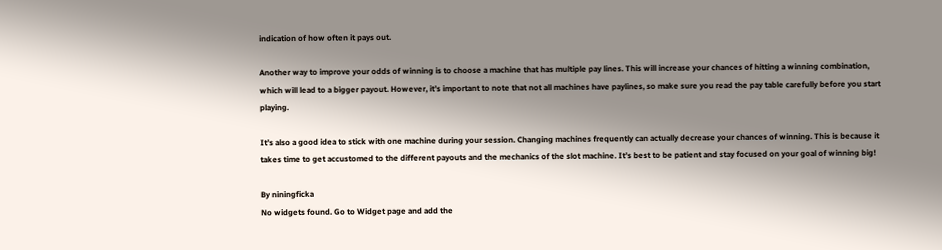indication of how often it pays out.

Another way to improve your odds of winning is to choose a machine that has multiple pay lines. This will increase your chances of hitting a winning combination, which will lead to a bigger payout. However, it’s important to note that not all machines have paylines, so make sure you read the pay table carefully before you start playing.

It’s also a good idea to stick with one machine during your session. Changing machines frequently can actually decrease your chances of winning. This is because it takes time to get accustomed to the different payouts and the mechanics of the slot machine. It’s best to be patient and stay focused on your goal of winning big!

By niningficka
No widgets found. Go to Widget page and add the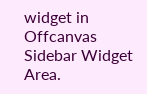widget in Offcanvas Sidebar Widget Area.